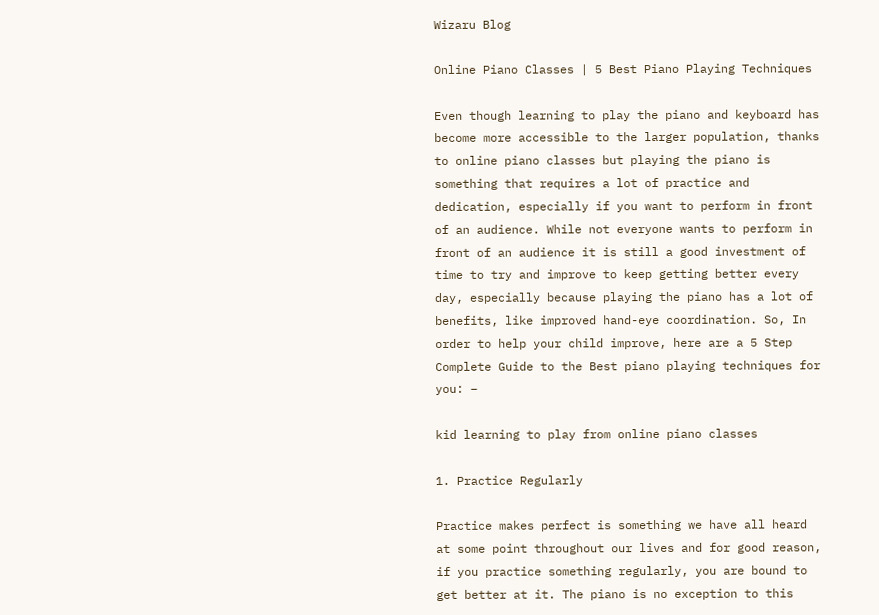Wizaru Blog

Online Piano Classes | 5 Best Piano Playing Techniques

Even though learning to play the piano and keyboard has become more accessible to the larger population, thanks to online piano classes but playing the piano is something that requires a lot of practice and dedication, especially if you want to perform in front of an audience. While not everyone wants to perform in front of an audience it is still a good investment of time to try and improve to keep getting better every day, especially because playing the piano has a lot of benefits, like improved hand-eye coordination. So, In order to help your child improve, here are a 5 Step Complete Guide to the Best piano playing techniques for you: –

kid learning to play from online piano classes

1. Practice Regularly

Practice makes perfect is something we have all heard at some point throughout our lives and for good reason, if you practice something regularly, you are bound to get better at it. The piano is no exception to this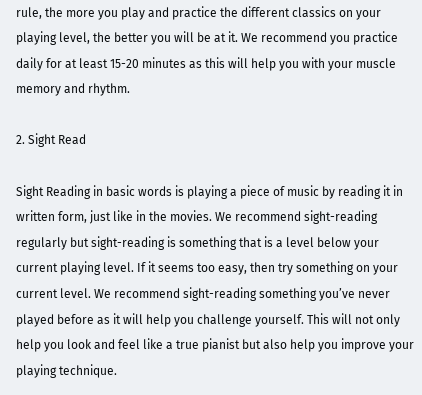rule, the more you play and practice the different classics on your playing level, the better you will be at it. We recommend you practice daily for at least 15-20 minutes as this will help you with your muscle memory and rhythm.

2. Sight Read

Sight Reading in basic words is playing a piece of music by reading it in written form, just like in the movies. We recommend sight-reading regularly but sight-reading is something that is a level below your current playing level. If it seems too easy, then try something on your current level. We recommend sight-reading something you’ve never played before as it will help you challenge yourself. This will not only help you look and feel like a true pianist but also help you improve your playing technique.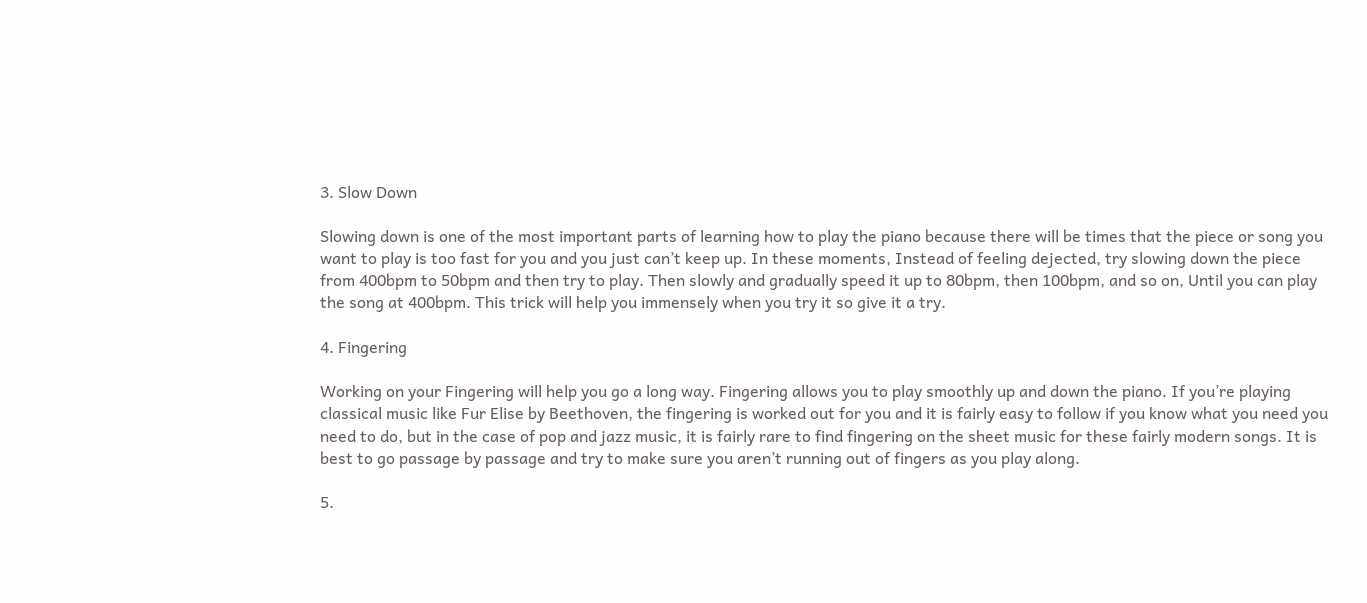3. Slow Down

Slowing down is one of the most important parts of learning how to play the piano because there will be times that the piece or song you want to play is too fast for you and you just can’t keep up. In these moments, Instead of feeling dejected, try slowing down the piece from 400bpm to 50bpm and then try to play. Then slowly and gradually speed it up to 80bpm, then 100bpm, and so on, Until you can play the song at 400bpm. This trick will help you immensely when you try it so give it a try.

4. Fingering

Working on your Fingering will help you go a long way. Fingering allows you to play smoothly up and down the piano. If you’re playing classical music like Fur Elise by Beethoven, the fingering is worked out for you and it is fairly easy to follow if you know what you need you need to do, but in the case of pop and jazz music, it is fairly rare to find fingering on the sheet music for these fairly modern songs. It is best to go passage by passage and try to make sure you aren’t running out of fingers as you play along.

5.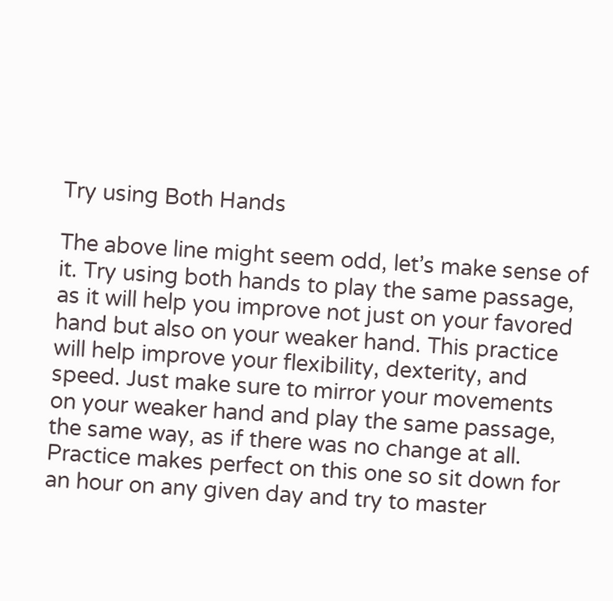Try using Both Hands

The above line might seem odd, let’s make sense of it. Try using both hands to play the same passage, as it will help you improve not just on your favored hand but also on your weaker hand. This practice will help improve your flexibility, dexterity, and speed. Just make sure to mirror your movements on your weaker hand and play the same passage, the same way, as if there was no change at all. Practice makes perfect on this one so sit down for an hour on any given day and try to master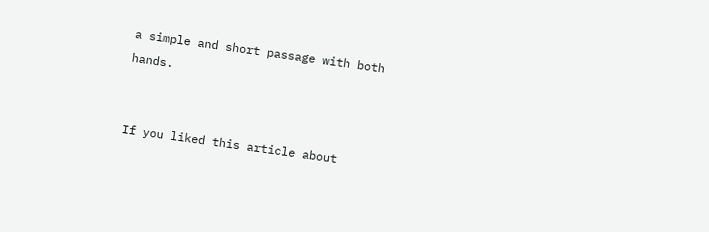a simple and short passage with both hands.


If you liked this article about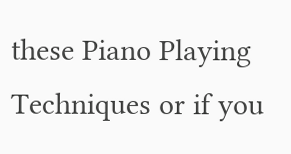these Piano Playing Techniques or if you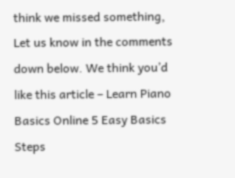think we missed something, Let us know in the comments down below. We think you’d like this article – Learn Piano Basics Online 5 Easy Basics Steps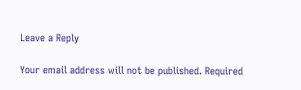Leave a Reply

Your email address will not be published. Required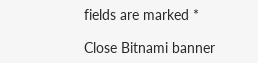fields are marked *

Close Bitnami banner